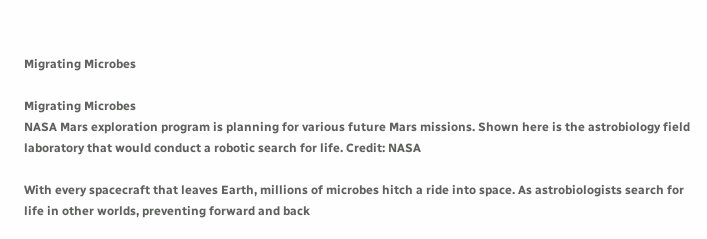Migrating Microbes

Migrating Microbes
NASA Mars exploration program is planning for various future Mars missions. Shown here is the astrobiology field laboratory that would conduct a robotic search for life. Credit: NASA

With every spacecraft that leaves Earth, millions of microbes hitch a ride into space. As astrobiologists search for life in other worlds, preventing forward and back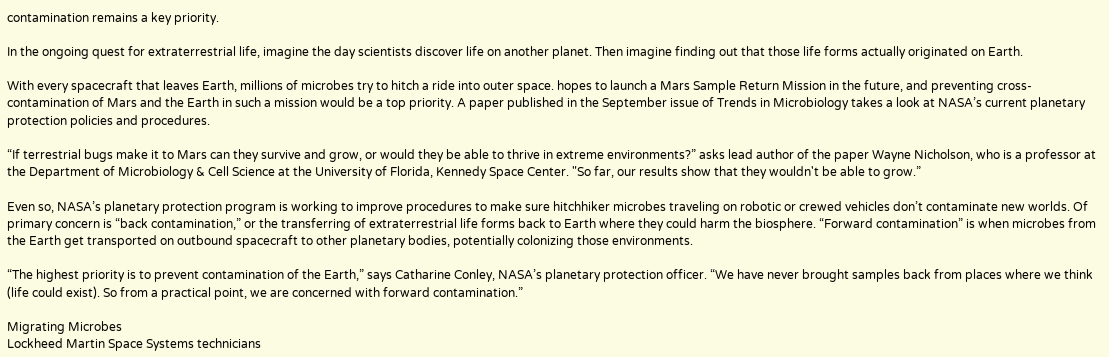contamination remains a key priority.

In the ongoing quest for extraterrestrial life, imagine the day scientists discover life on another planet. Then imagine finding out that those life forms actually originated on Earth.

With every spacecraft that leaves Earth, millions of microbes try to hitch a ride into outer space. hopes to launch a Mars Sample Return Mission in the future, and preventing cross-contamination of Mars and the Earth in such a mission would be a top priority. A paper published in the September issue of Trends in Microbiology takes a look at NASA’s current planetary protection policies and procedures.

“If terrestrial bugs make it to Mars can they survive and grow, or would they be able to thrive in extreme environments?” asks lead author of the paper Wayne Nicholson, who is a professor at the Department of Microbiology & Cell Science at the University of Florida, Kennedy Space Center. "So far, our results show that they wouldn't be able to grow.”

Even so, NASA’s planetary protection program is working to improve procedures to make sure hitchhiker microbes traveling on robotic or crewed vehicles don’t contaminate new worlds. Of primary concern is “back contamination,” or the transferring of extraterrestrial life forms back to Earth where they could harm the biosphere. “Forward contamination” is when microbes from the Earth get transported on outbound spacecraft to other planetary bodies, potentially colonizing those environments.

“The highest priority is to prevent contamination of the Earth,” says Catharine Conley, NASA’s planetary protection officer. “We have never brought samples back from places where we think (life could exist). So from a practical point, we are concerned with forward contamination.”

Migrating Microbes
Lockheed Martin Space Systems technicians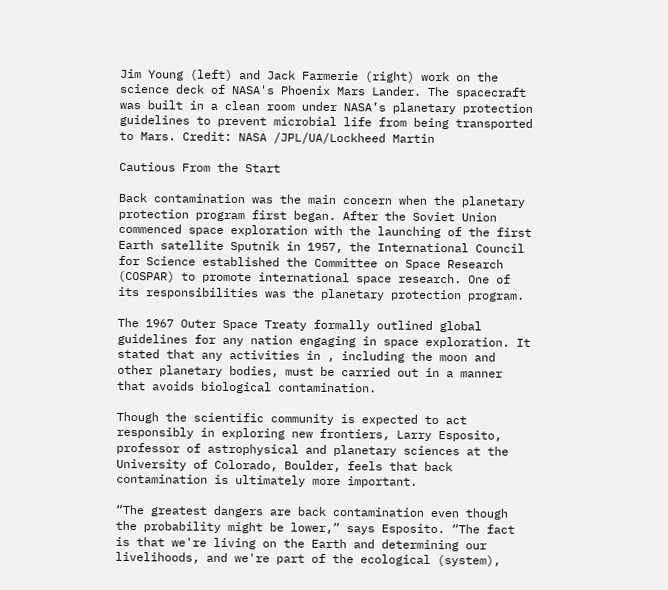Jim Young (left) and Jack Farmerie (right) work on the science deck of NASA's Phoenix Mars Lander. The spacecraft was built in a clean room under NASA’s planetary protection guidelines to prevent microbial life from being transported to Mars. Credit: NASA /JPL/UA/Lockheed Martin

Cautious From the Start

Back contamination was the main concern when the planetary protection program first began. After the Soviet Union commenced space exploration with the launching of the first Earth satellite Sputnik in 1957, the International Council for Science established the Committee on Space Research (COSPAR) to promote international space research. One of its responsibilities was the planetary protection program.

The 1967 Outer Space Treaty formally outlined global guidelines for any nation engaging in space exploration. It stated that any activities in , including the moon and other planetary bodies, must be carried out in a manner that avoids biological contamination.

Though the scientific community is expected to act responsibly in exploring new frontiers, Larry Esposito, professor of astrophysical and planetary sciences at the University of Colorado, Boulder, feels that back contamination is ultimately more important.

“The greatest dangers are back contamination even though the probability might be lower,” says Esposito. “The fact is that we're living on the Earth and determining our livelihoods, and we're part of the ecological (system),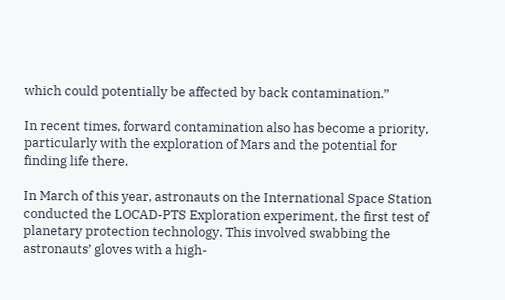which could potentially be affected by back contamination.”

In recent times, forward contamination also has become a priority, particularly with the exploration of Mars and the potential for finding life there.

In March of this year, astronauts on the International Space Station conducted the LOCAD-PTS Exploration experiment, the first test of planetary protection technology. This involved swabbing the astronauts’ gloves with a high-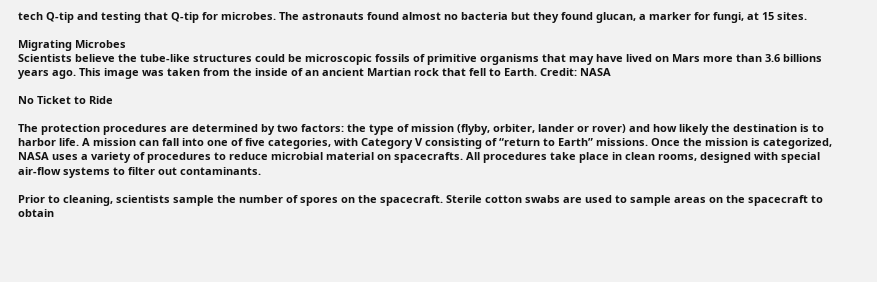tech Q-tip and testing that Q-tip for microbes. The astronauts found almost no bacteria but they found glucan, a marker for fungi, at 15 sites.

Migrating Microbes
Scientists believe the tube-like structures could be microscopic fossils of primitive organisms that may have lived on Mars more than 3.6 billions years ago. This image was taken from the inside of an ancient Martian rock that fell to Earth. Credit: NASA

No Ticket to Ride

The protection procedures are determined by two factors: the type of mission (flyby, orbiter, lander or rover) and how likely the destination is to harbor life. A mission can fall into one of five categories, with Category V consisting of “return to Earth” missions. Once the mission is categorized, NASA uses a variety of procedures to reduce microbial material on spacecrafts. All procedures take place in clean rooms, designed with special air-flow systems to filter out contaminants.

Prior to cleaning, scientists sample the number of spores on the spacecraft. Sterile cotton swabs are used to sample areas on the spacecraft to obtain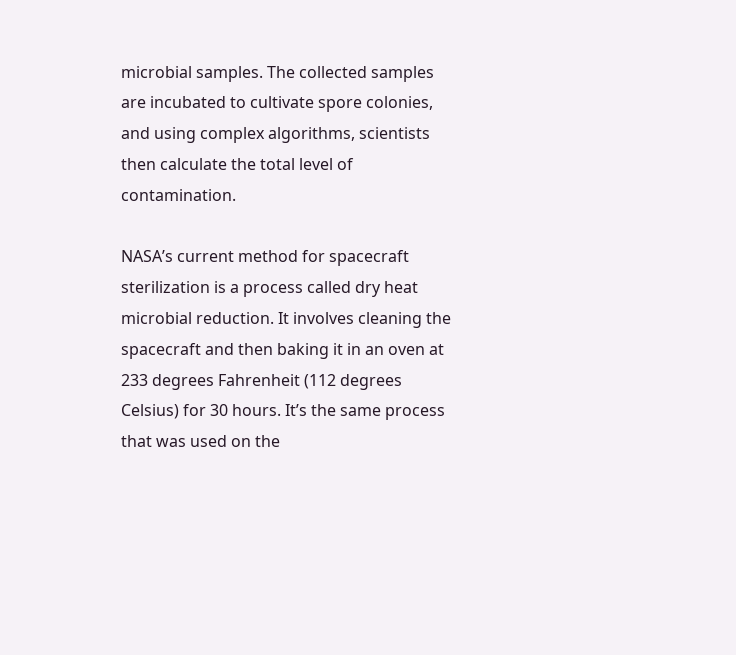microbial samples. The collected samples are incubated to cultivate spore colonies, and using complex algorithms, scientists then calculate the total level of contamination.

NASA’s current method for spacecraft sterilization is a process called dry heat microbial reduction. It involves cleaning the spacecraft and then baking it in an oven at 233 degrees Fahrenheit (112 degrees Celsius) for 30 hours. It’s the same process that was used on the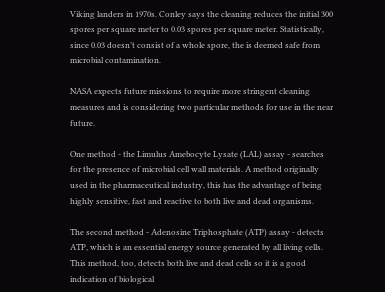Viking landers in 1970s. Conley says the cleaning reduces the initial 300 spores per square meter to 0.03 spores per square meter. Statistically, since 0.03 doesn’t consist of a whole spore, the is deemed safe from microbial contamination.

NASA expects future missions to require more stringent cleaning measures and is considering two particular methods for use in the near future.

One method - the Limulus Amebocyte Lysate (LAL) assay - searches for the presence of microbial cell wall materials. A method originally used in the pharmaceutical industry, this has the advantage of being highly sensitive, fast and reactive to both live and dead organisms.

The second method - Adenosine Triphosphate (ATP) assay - detects ATP, which is an essential energy source generated by all living cells. This method, too, detects both live and dead cells so it is a good indication of biological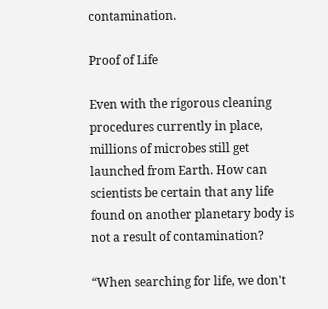contamination.

Proof of Life

Even with the rigorous cleaning procedures currently in place, millions of microbes still get launched from Earth. How can scientists be certain that any life found on another planetary body is not a result of contamination?

“When searching for life, we don't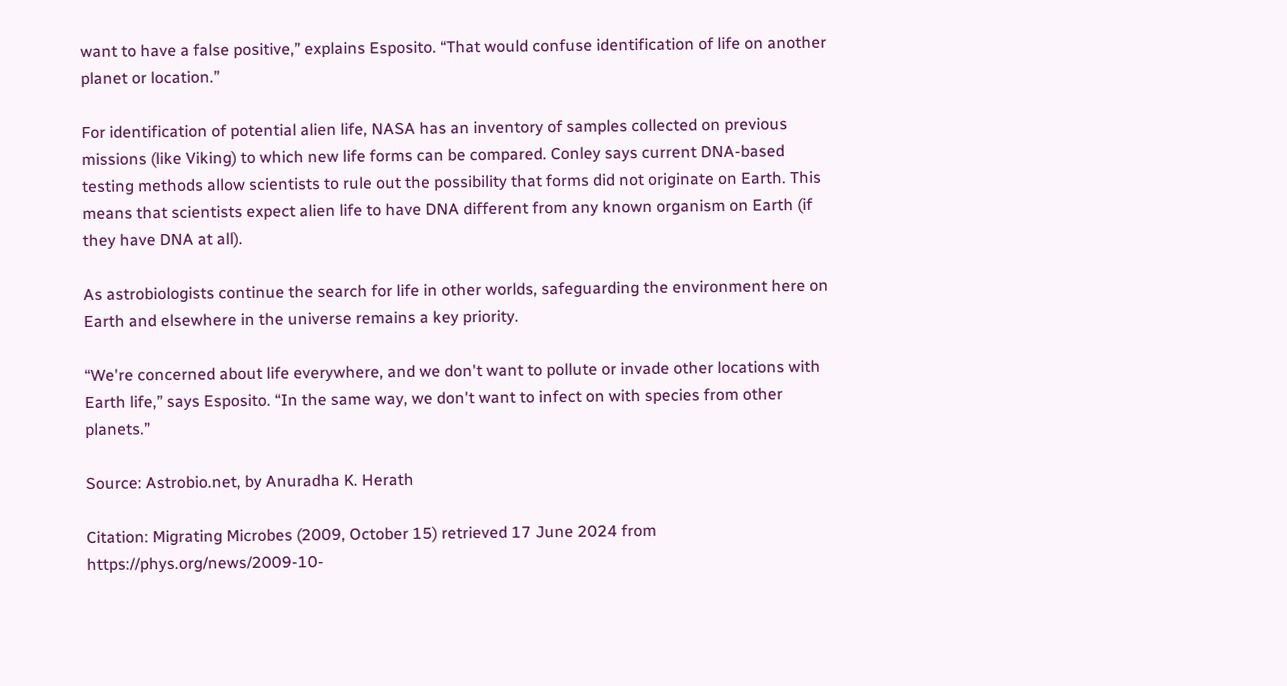want to have a false positive,” explains Esposito. “That would confuse identification of life on another planet or location.”

For identification of potential alien life, NASA has an inventory of samples collected on previous missions (like Viking) to which new life forms can be compared. Conley says current DNA-based testing methods allow scientists to rule out the possibility that forms did not originate on Earth. This means that scientists expect alien life to have DNA different from any known organism on Earth (if they have DNA at all).

As astrobiologists continue the search for life in other worlds, safeguarding the environment here on Earth and elsewhere in the universe remains a key priority.

“We're concerned about life everywhere, and we don't want to pollute or invade other locations with Earth life,” says Esposito. “In the same way, we don't want to infect on with species from other planets.”

Source: Astrobio.net, by Anuradha K. Herath

Citation: Migrating Microbes (2009, October 15) retrieved 17 June 2024 from https://phys.org/news/2009-10-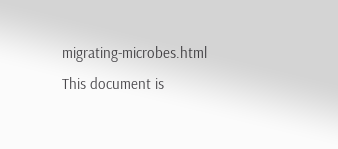migrating-microbes.html
This document is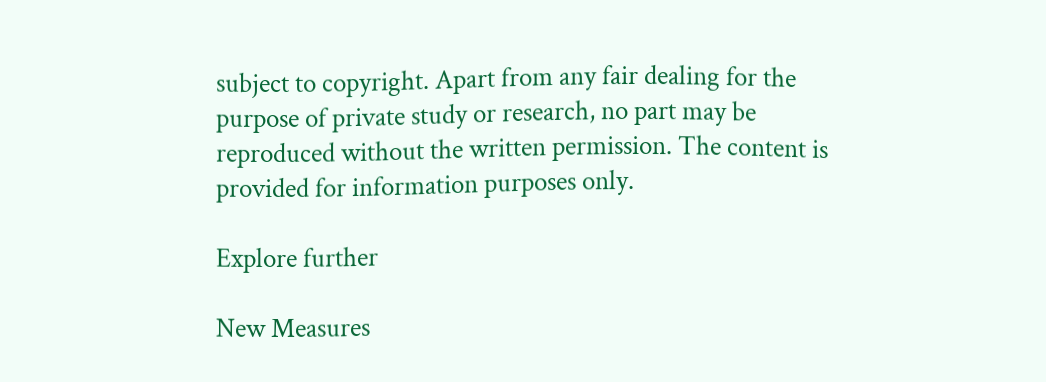subject to copyright. Apart from any fair dealing for the purpose of private study or research, no part may be reproduced without the written permission. The content is provided for information purposes only.

Explore further

New Measures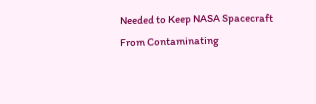Needed to Keep NASA Spacecraft From Contaminating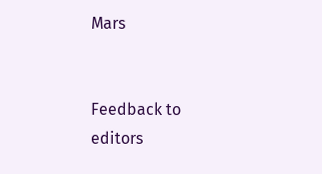Mars


Feedback to editors